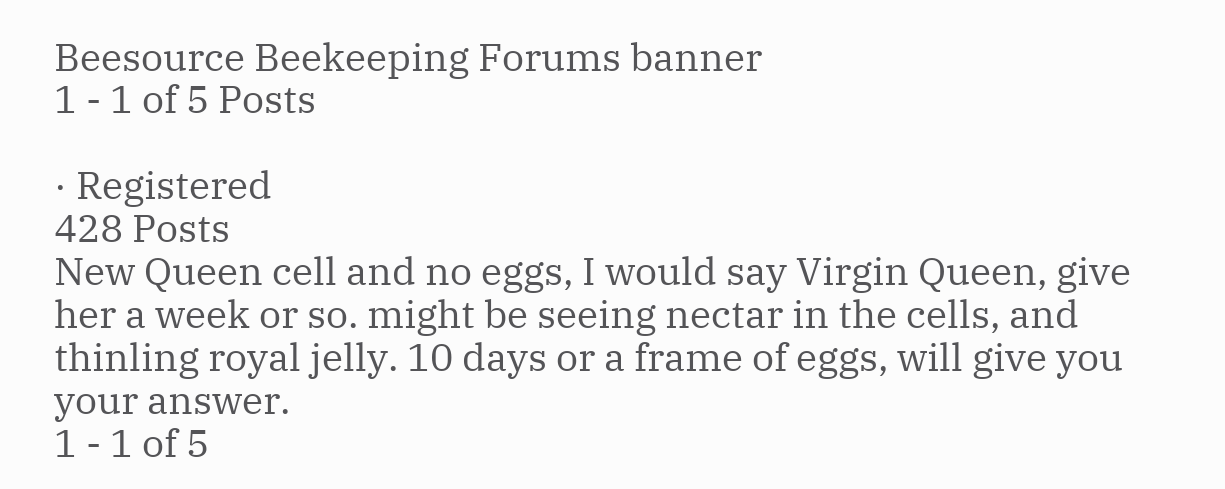Beesource Beekeeping Forums banner
1 - 1 of 5 Posts

· Registered
428 Posts
New Queen cell and no eggs, I would say Virgin Queen, give her a week or so. might be seeing nectar in the cells, and thinling royal jelly. 10 days or a frame of eggs, will give you your answer.
1 - 1 of 5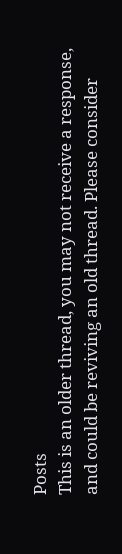Posts
This is an older thread, you may not receive a response, and could be reviving an old thread. Please consider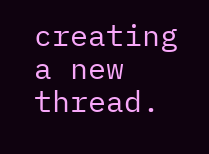creating a new thread.